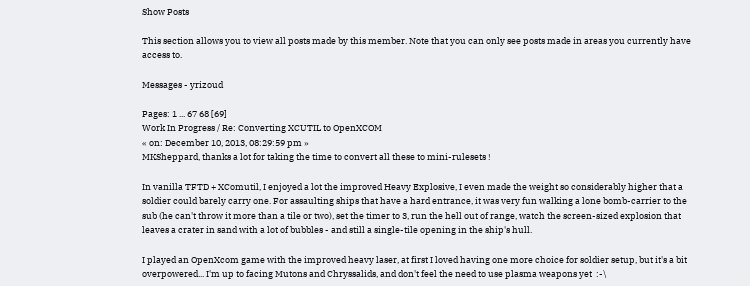Show Posts

This section allows you to view all posts made by this member. Note that you can only see posts made in areas you currently have access to.

Messages - yrizoud

Pages: 1 ... 67 68 [69]
Work In Progress / Re: Converting XCUTIL to OpenXCOM
« on: December 10, 2013, 08:29:59 pm »
MKSheppard, thanks a lot for taking the time to convert all these to mini-rulesets !

In vanilla TFTD + XComutil, I enjoyed a lot the improved Heavy Explosive, I even made the weight so considerably higher that a soldier could barely carry one. For assaulting ships that have a hard entrance, it was very fun walking a lone bomb-carrier to the sub (he can't throw it more than a tile or two), set the timer to 3, run the hell out of range, watch the screen-sized explosion that leaves a crater in sand with a lot of bubbles - and still a single-tile opening in the ship's hull.

I played an OpenXcom game with the improved heavy laser, at first I loved having one more choice for soldier setup, but it's a bit overpowered... I'm up to facing Mutons and Chryssalids, and don't feel the need to use plasma weapons yet  :-\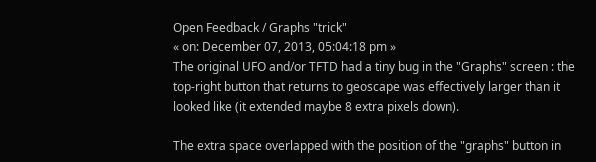Open Feedback / Graphs "trick"
« on: December 07, 2013, 05:04:18 pm »
The original UFO and/or TFTD had a tiny bug in the "Graphs" screen : the top-right button that returns to geoscape was effectively larger than it looked like (it extended maybe 8 extra pixels down).

The extra space overlapped with the position of the "graphs" button in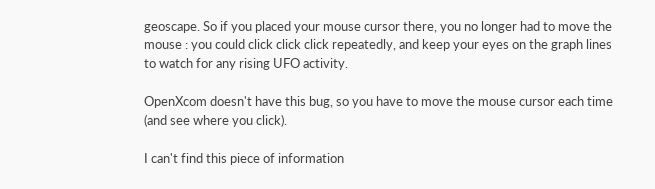geoscape. So if you placed your mouse cursor there, you no longer had to move the mouse : you could click click click repeatedly, and keep your eyes on the graph lines to watch for any rising UFO activity.

OpenXcom doesn't have this bug, so you have to move the mouse cursor each time (and see where you click).

I can't find this piece of information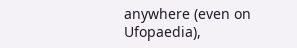anywhere (even on Ufopaedia),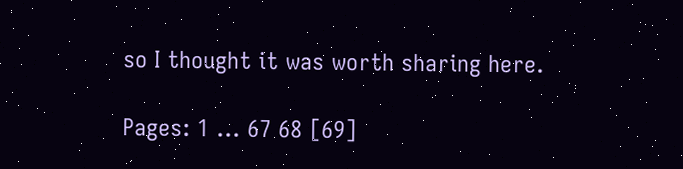so I thought it was worth sharing here.

Pages: 1 ... 67 68 [69]